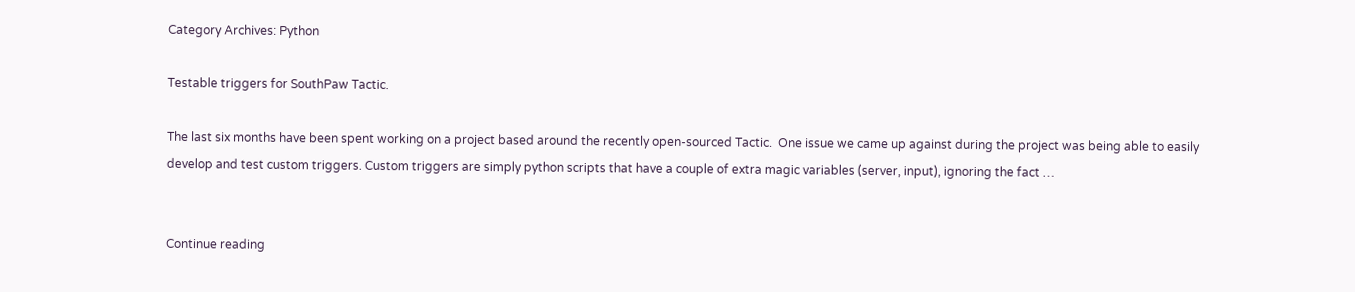Category Archives: Python

Testable triggers for SouthPaw Tactic.

The last six months have been spent working on a project based around the recently open-sourced Tactic.  One issue we came up against during the project was being able to easily develop and test custom triggers. Custom triggers are simply python scripts that have a couple of extra magic variables (server, input), ignoring the fact …


Continue reading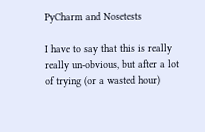PyCharm and Nosetests

I have to say that this is really really un-obvious, but after a lot of trying (or a wasted hour)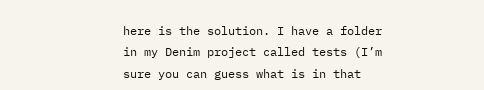here is the solution. I have a folder in my Denim project called tests (I’m sure you can guess what is in that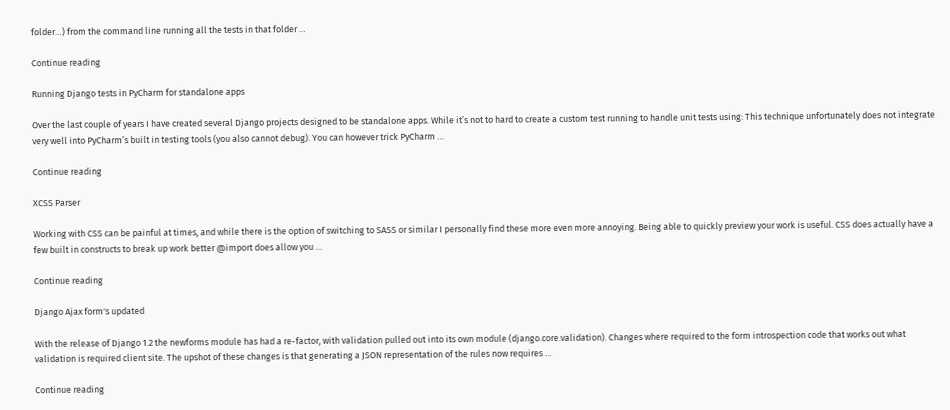folder…) from the command line running all the tests in that folder …

Continue reading

Running Django tests in PyCharm for standalone apps

Over the last couple of years I have created several Django projects designed to be standalone apps. While it’s not to hard to create a custom test running to handle unit tests using: This technique unfortunately does not integrate very well into PyCharm’s built in testing tools (you also cannot debug). You can however trick PyCharm …

Continue reading

XCSS Parser

Working with CSS can be painful at times, and while there is the option of switching to SASS or similar I personally find these more even more annoying. Being able to quickly preview your work is useful. CSS does actually have a few built in constructs to break up work better @import does allow you …

Continue reading

Django Ajax form's updated

With the release of Django 1.2 the newforms module has had a re-factor, with validation pulled out into its own module (django.core.validation). Changes where required to the form introspection code that works out what validation is required client site. The upshot of these changes is that generating a JSON representation of the rules now requires …

Continue reading